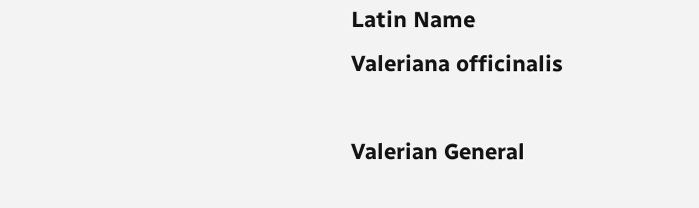Latin Name
Valeriana officinalis

Valerian General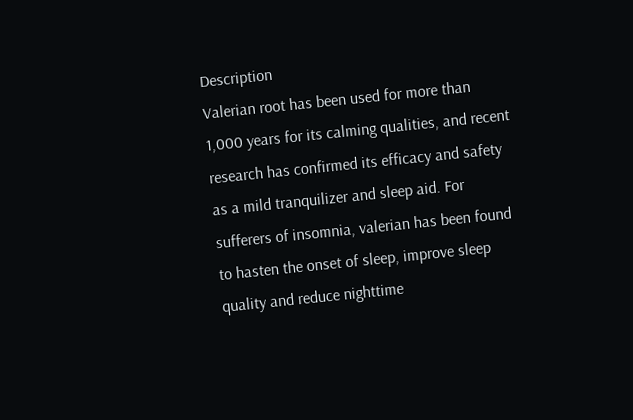Description
Valerian root has been used for more than 1,000 years for its calming qualities, and recent research has confirmed its efficacy and safety as a mild tranquilizer and sleep aid. For sufferers of insomnia, valerian has been found to hasten the onset of sleep, improve sleep quality and reduce nighttime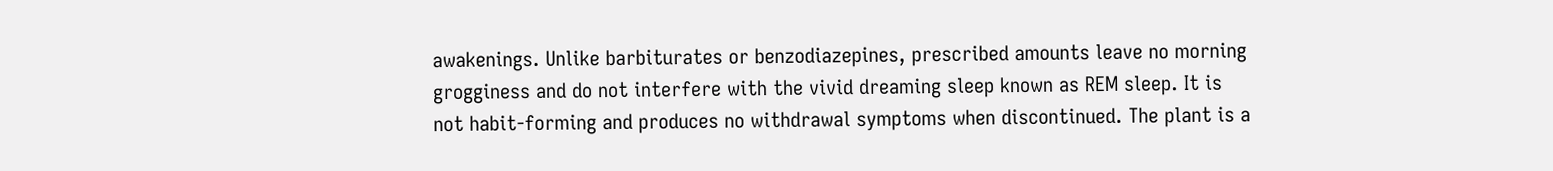awakenings. Unlike barbiturates or benzodiazepines, prescribed amounts leave no morning grogginess and do not interfere with the vivid dreaming sleep known as REM sleep. It is not habit-forming and produces no withdrawal symptoms when discontinued. The plant is a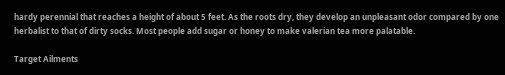hardy perennial that reaches a height of about 5 feet. As the roots dry, they develop an unpleasant odor compared by one herbalist to that of dirty socks. Most people add sugar or honey to make valerian tea more palatable.

Target Ailments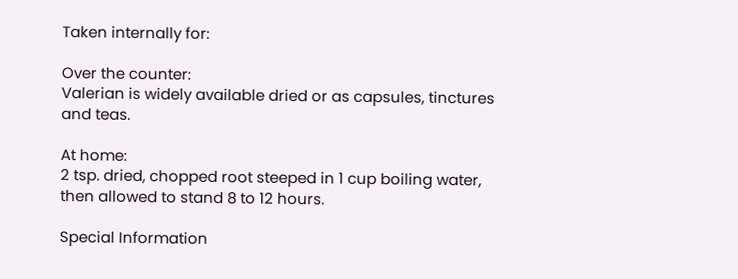Taken internally for:

Over the counter:
Valerian is widely available dried or as capsules, tinctures and teas.

At home:
2 tsp. dried, chopped root steeped in 1 cup boiling water, then allowed to stand 8 to 12 hours.

Special Information